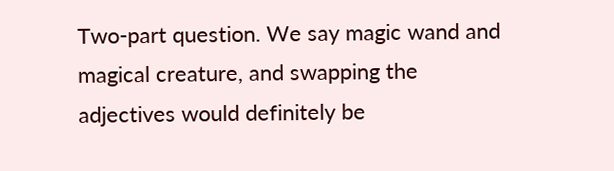Two-part question. We say magic wand and magical creature, and swapping the adjectives would definitely be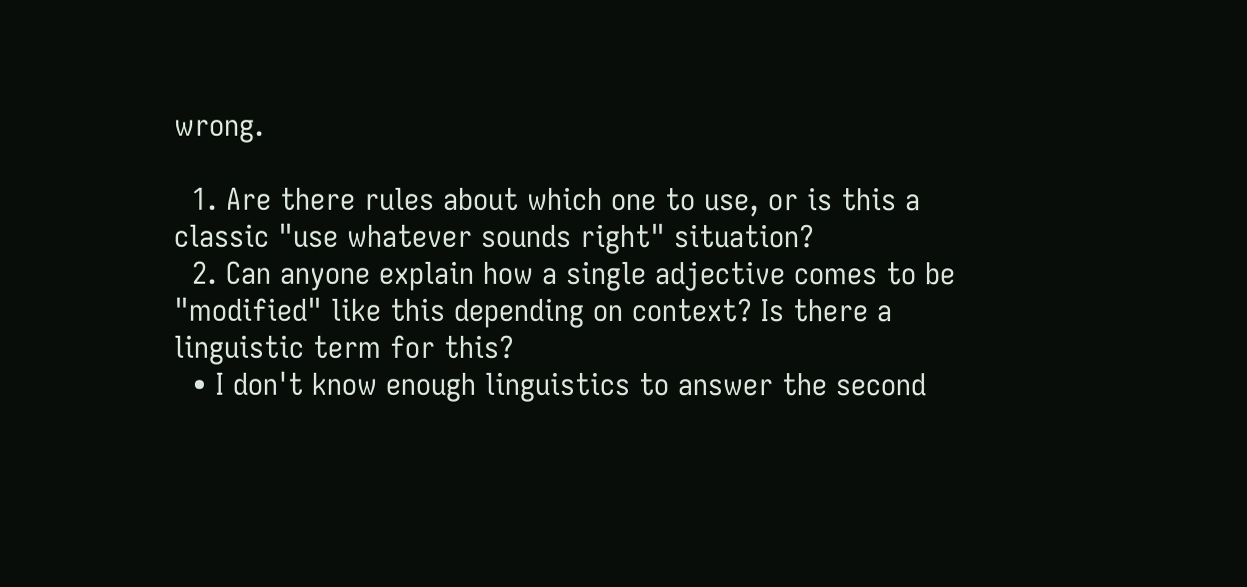wrong.

  1. Are there rules about which one to use, or is this a classic "use whatever sounds right" situation?
  2. Can anyone explain how a single adjective comes to be "modified" like this depending on context? Is there a linguistic term for this?
  • I don't know enough linguistics to answer the second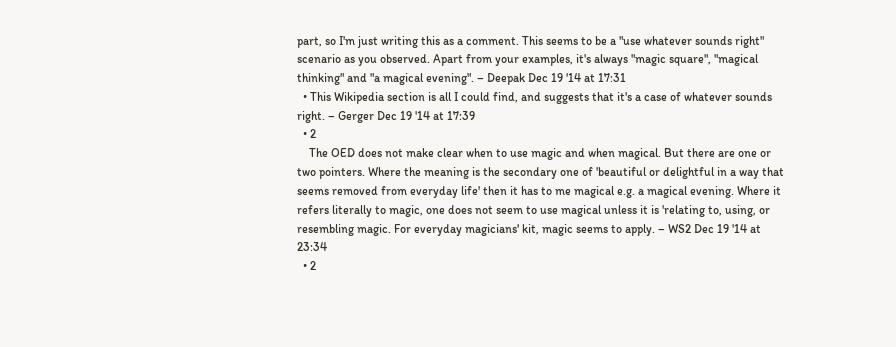part, so I'm just writing this as a comment. This seems to be a "use whatever sounds right" scenario as you observed. Apart from your examples, it's always "magic square", "magical thinking" and "a magical evening". – Deepak Dec 19 '14 at 17:31
  • This Wikipedia section is all I could find, and suggests that it's a case of whatever sounds right. – Gerger Dec 19 '14 at 17:39
  • 2
    The OED does not make clear when to use magic and when magical. But there are one or two pointers. Where the meaning is the secondary one of 'beautiful or delightful in a way that seems removed from everyday life' then it has to me magical e.g. a magical evening. Where it refers literally to magic, one does not seem to use magical unless it is 'relating to, using, or resembling magic. For everyday magicians' kit, magic seems to apply. – WS2 Dec 19 '14 at 23:34
  • 2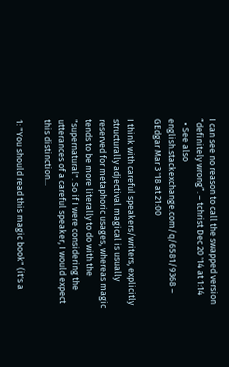I can see no reason to call the swapped version “definitely wrong”. – tchrist Dec 20 '14 at 1:14
  • See also english.stackexchange.com/q/6581/9368 – GEdgar Mar 3 '18 at 21:00

I think with careful speakers/writers, explicitly structurally adjectival magical is usually reserved for metaphoric usages, whereas magic tends to be more literally to do with the "supernatural". So if I were considering the utterances of a careful speaker, I would expect this distinction...

1: "You should read this magic book" (it's a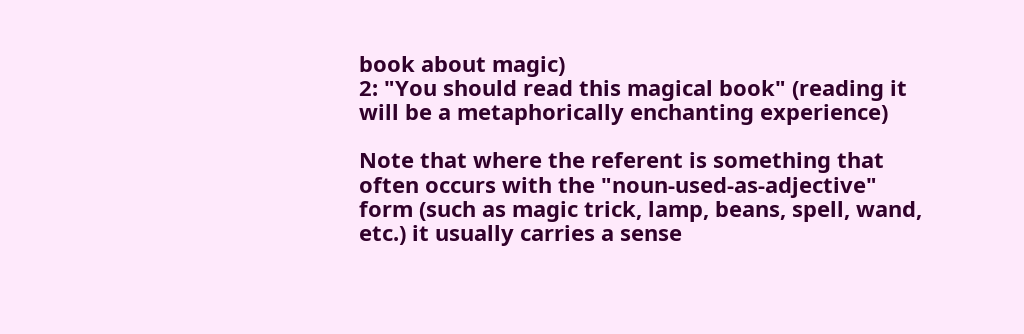book about magic)
2: "You should read this magical book" (reading it will be a metaphorically enchanting experience)

Note that where the referent is something that often occurs with the "noun-used-as-adjective" form (such as magic trick, lamp, beans, spell, wand, etc.) it usually carries a sense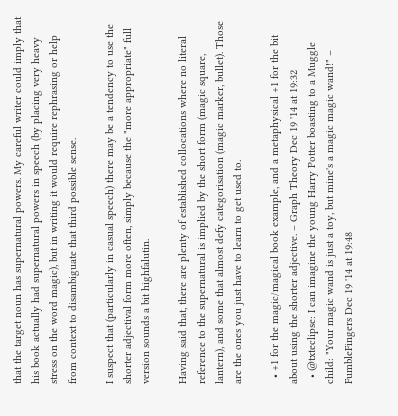that the target noun has supernatural powers. My careful writer could imply that his book actually had supernatural powers in speech (by placing very heavy stress on the word magic), but in writing it would require rephrasing or help from context to disambiguate that third possible sense.

I suspect that (particularly in casual speech) there may be a tendency to use the shorter adjectival form more often, simply because the "more appropriate" full version sounds a bit highfalutin.

Having said that, there are plenty of established collocations where no literal reference to the supernatural is implied by the short form (magic square, lantern), and some that almost defy categorisation (magic marker, bullet). Those are the ones you just have to learn to get used to.

  • +1 for the magic/magical book example, and a metaphysical +1 for the bit about using the shorter adjective. – Graph Theory Dec 19 '14 at 19:32
  • @txteclipse: I can imagine the young Harry Potter boasting to a Muggle child: "Your magic wand is just a toy, but mine's a magic magic wand!" – FumbleFingers Dec 19 '14 at 19:48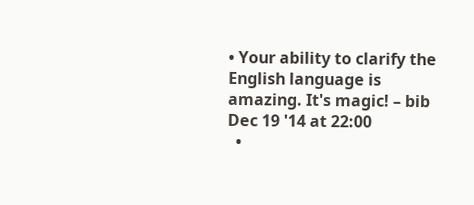• Your ability to clarify the English language is amazing. It's magic! – bib Dec 19 '14 at 22:00
  •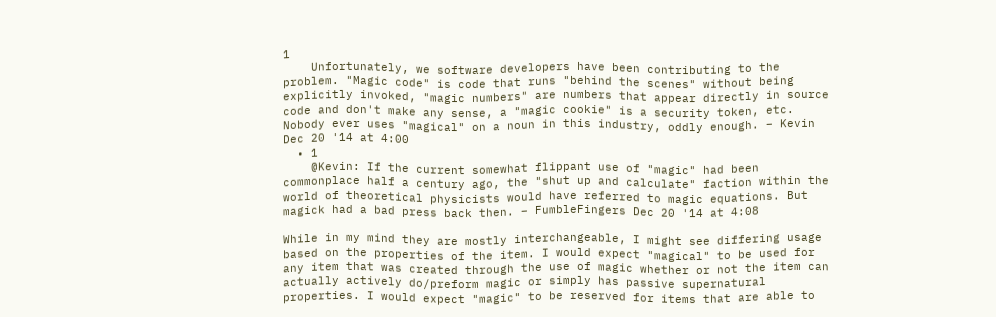1
    Unfortunately, we software developers have been contributing to the problem. "Magic code" is code that runs "behind the scenes" without being explicitly invoked, "magic numbers" are numbers that appear directly in source code and don't make any sense, a "magic cookie" is a security token, etc. Nobody ever uses "magical" on a noun in this industry, oddly enough. – Kevin Dec 20 '14 at 4:00
  • 1
    @Kevin: If the current somewhat flippant use of "magic" had been commonplace half a century ago, the "shut up and calculate" faction within the world of theoretical physicists would have referred to magic equations. But magick had a bad press back then. – FumbleFingers Dec 20 '14 at 4:08

While in my mind they are mostly interchangeable, I might see differing usage based on the properties of the item. I would expect "magical" to be used for any item that was created through the use of magic whether or not the item can actually actively do/preform magic or simply has passive supernatural properties. I would expect "magic" to be reserved for items that are able to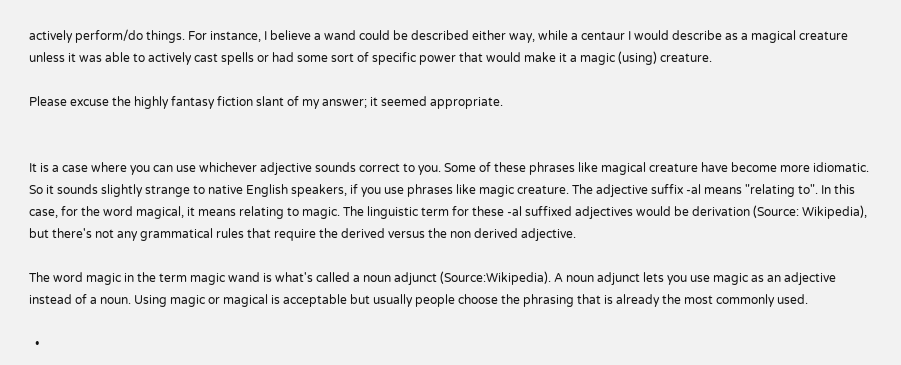actively perform/do things. For instance, I believe a wand could be described either way, while a centaur I would describe as a magical creature unless it was able to actively cast spells or had some sort of specific power that would make it a magic (using) creature.

Please excuse the highly fantasy fiction slant of my answer; it seemed appropriate.


It is a case where you can use whichever adjective sounds correct to you. Some of these phrases like magical creature have become more idiomatic. So it sounds slightly strange to native English speakers, if you use phrases like magic creature. The adjective suffix -al means "relating to". In this case, for the word magical, it means relating to magic. The linguistic term for these -al suffixed adjectives would be derivation (Source: Wikipedia), but there's not any grammatical rules that require the derived versus the non derived adjective.

The word magic in the term magic wand is what's called a noun adjunct (Source:Wikipedia). A noun adjunct lets you use magic as an adjective instead of a noun. Using magic or magical is acceptable but usually people choose the phrasing that is already the most commonly used.

  •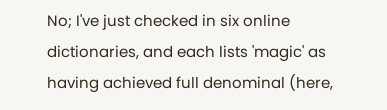No; I've just checked in six online dictionaries, and each lists 'magic' as having achieved full denominal (here,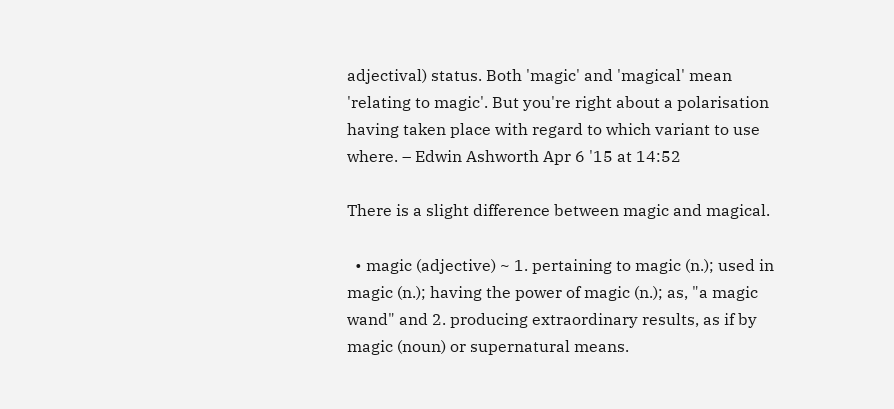adjectival) status. Both 'magic' and 'magical' mean 'relating to magic'. But you're right about a polarisation having taken place with regard to which variant to use where. – Edwin Ashworth Apr 6 '15 at 14:52

There is a slight difference between magic and magical.

  • magic (adjective) ~ 1. pertaining to magic (n.); used in magic (n.); having the power of magic (n.); as, "a magic wand" and 2. producing extraordinary results, as if by magic (noun) or supernatural means.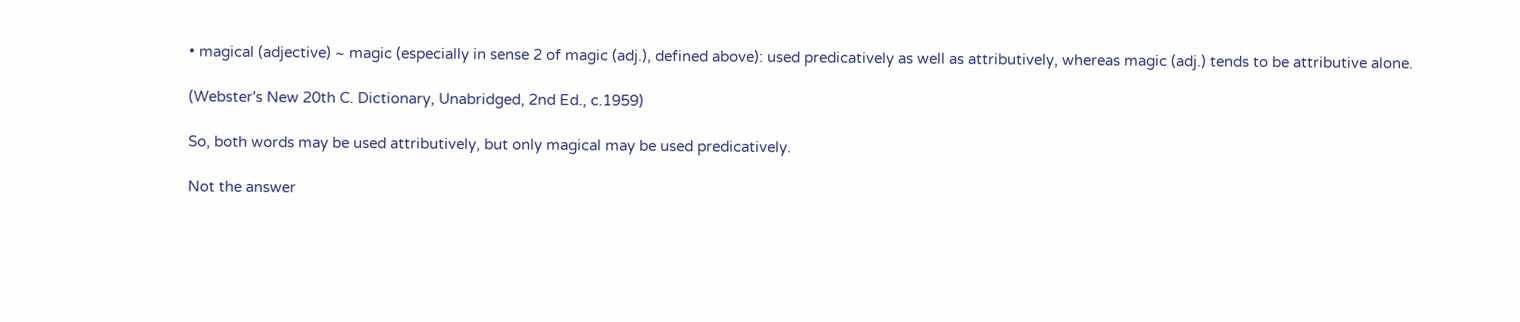• magical (adjective) ~ magic (especially in sense 2 of magic (adj.), defined above): used predicatively as well as attributively, whereas magic (adj.) tends to be attributive alone.

(Webster's New 20th C. Dictionary, Unabridged, 2nd Ed., c.1959)

So, both words may be used attributively, but only magical may be used predicatively.

Not the answer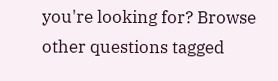you're looking for? Browse other questions tagged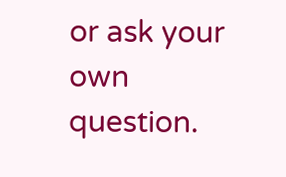or ask your own question.